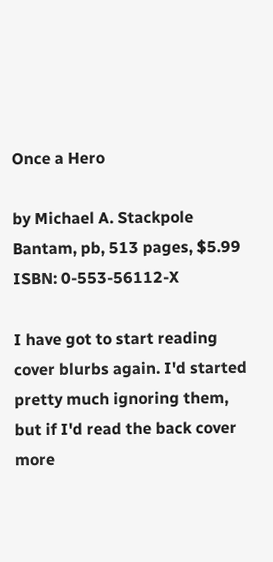Once a Hero

by Michael A. Stackpole
Bantam, pb, 513 pages, $5.99
ISBN: 0-553-56112-X

I have got to start reading cover blurbs again. I'd started pretty much ignoring them, but if I'd read the back cover more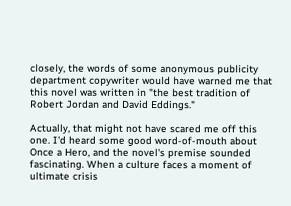closely, the words of some anonymous publicity department copywriter would have warned me that this novel was written in "the best tradition of Robert Jordan and David Eddings."

Actually, that might not have scared me off this one. I'd heard some good word-of-mouth about Once a Hero, and the novel's premise sounded fascinating. When a culture faces a moment of ultimate crisis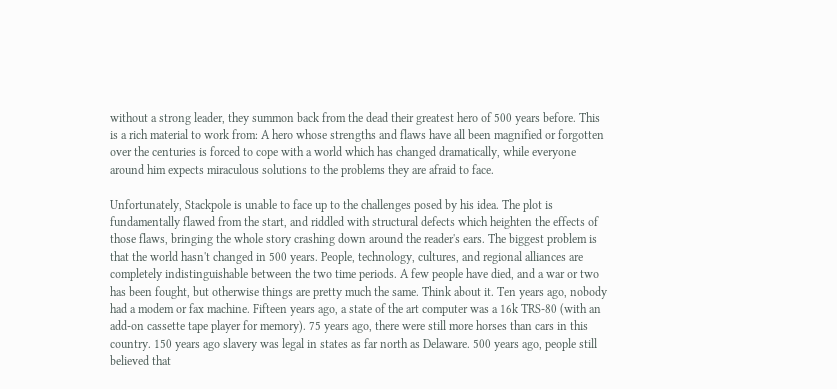without a strong leader, they summon back from the dead their greatest hero of 500 years before. This is a rich material to work from: A hero whose strengths and flaws have all been magnified or forgotten over the centuries is forced to cope with a world which has changed dramatically, while everyone around him expects miraculous solutions to the problems they are afraid to face.

Unfortunately, Stackpole is unable to face up to the challenges posed by his idea. The plot is fundamentally flawed from the start, and riddled with structural defects which heighten the effects of those flaws, bringing the whole story crashing down around the reader's ears. The biggest problem is that the world hasn't changed in 500 years. People, technology, cultures, and regional alliances are completely indistinguishable between the two time periods. A few people have died, and a war or two has been fought, but otherwise things are pretty much the same. Think about it. Ten years ago, nobody had a modem or fax machine. Fifteen years ago, a state of the art computer was a 16k TRS-80 (with an add-on cassette tape player for memory). 75 years ago, there were still more horses than cars in this country. 150 years ago slavery was legal in states as far north as Delaware. 500 years ago, people still believed that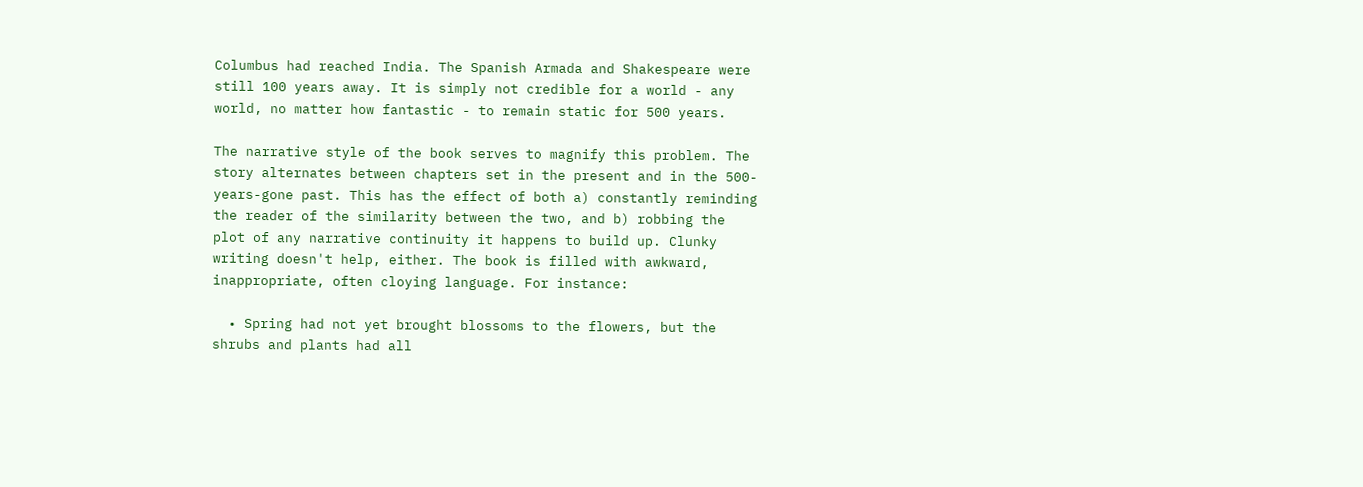Columbus had reached India. The Spanish Armada and Shakespeare were still 100 years away. It is simply not credible for a world - any world, no matter how fantastic - to remain static for 500 years.

The narrative style of the book serves to magnify this problem. The story alternates between chapters set in the present and in the 500-years-gone past. This has the effect of both a) constantly reminding the reader of the similarity between the two, and b) robbing the plot of any narrative continuity it happens to build up. Clunky writing doesn't help, either. The book is filled with awkward, inappropriate, often cloying language. For instance:

  • Spring had not yet brought blossoms to the flowers, but the shrubs and plants had all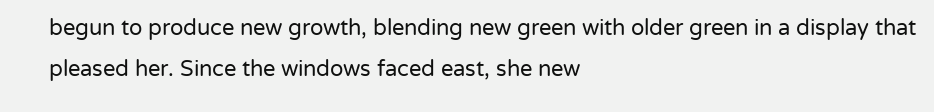begun to produce new growth, blending new green with older green in a display that pleased her. Since the windows faced east, she new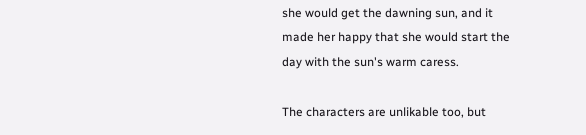she would get the dawning sun, and it made her happy that she would start the day with the sun's warm caress.

The characters are unlikable too, but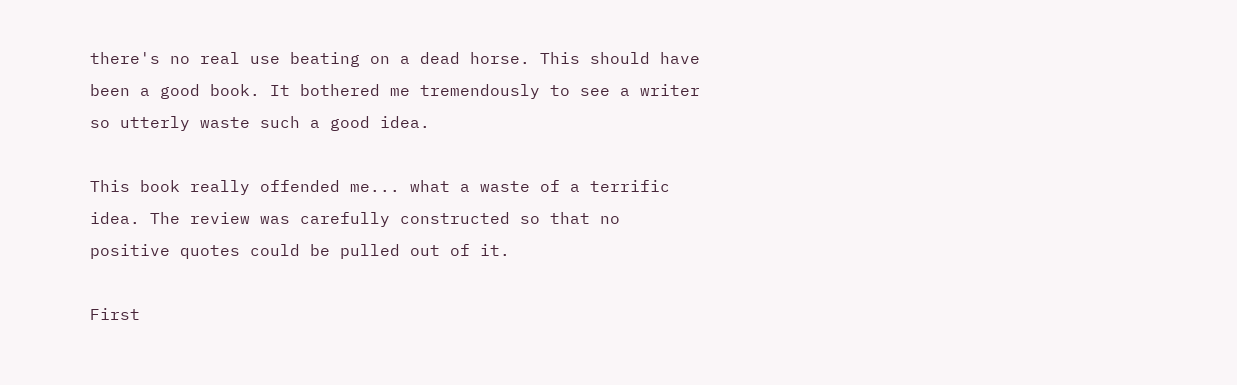there's no real use beating on a dead horse. This should have been a good book. It bothered me tremendously to see a writer so utterly waste such a good idea.

This book really offended me... what a waste of a terrific idea. The review was carefully constructed so that no positive quotes could be pulled out of it.

First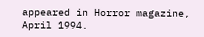appeared in Horror magazine, April 1994.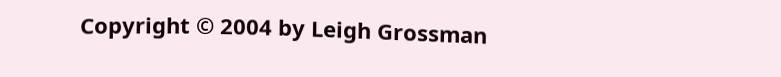Copyright © 2004 by Leigh Grossman